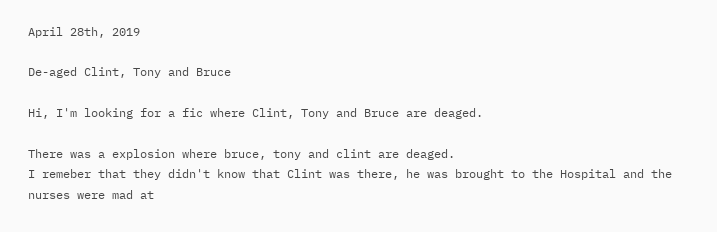April 28th, 2019

De-aged Clint, Tony and Bruce

Hi, I'm looking for a fic where Clint, Tony and Bruce are deaged.

There was a explosion where bruce, tony and clint are deaged.
I remeber that they didn't know that Clint was there, he was brought to the Hospital and the nurses were mad at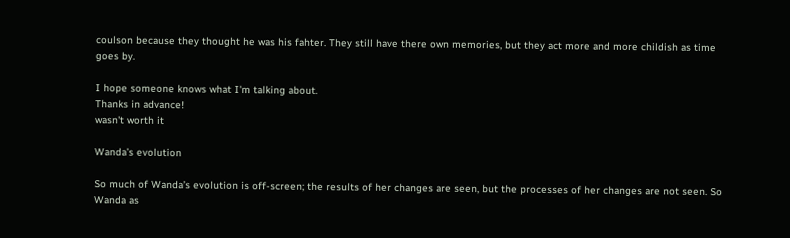coulson because they thought he was his fahter. They still have there own memories, but they act more and more childish as time goes by.

I hope someone knows what I'm talking about.
Thanks in advance!
wasn't worth it

Wanda’s evolution

So much of Wanda’s evolution is off-screen; the results of her changes are seen, but the processes of her changes are not seen. So Wanda as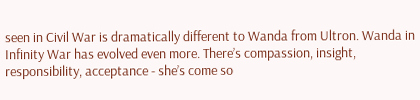seen in Civil War is dramatically different to Wanda from Ultron. Wanda in Infinity War has evolved even more. There’s compassion, insight, responsibility, acceptance - she’s come so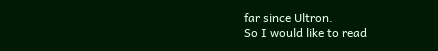far since Ultron.
So I would like to read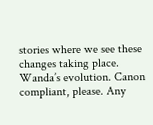stories where we see these changes taking place. Wanda’s evolution. Canon compliant, please. Any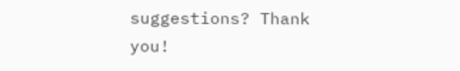suggestions? Thank you!